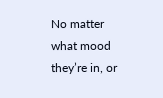No matter what mood they’re in, or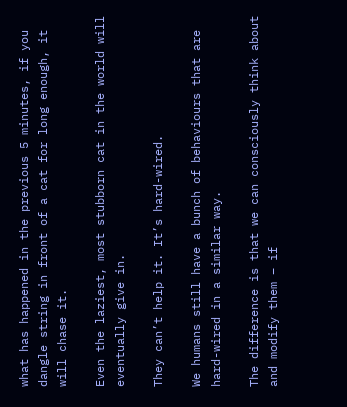what has happened in the previous 5 minutes, if you dangle string in front of a cat for long enough, it will chase it.

Even the laziest, most stubborn cat in the world will eventually give in.

They can’t help it. It’s hard-wired.

We humans still have a bunch of behaviours that are hard-wired in a similar way.

The difference is that we can consciously think about and modify them – if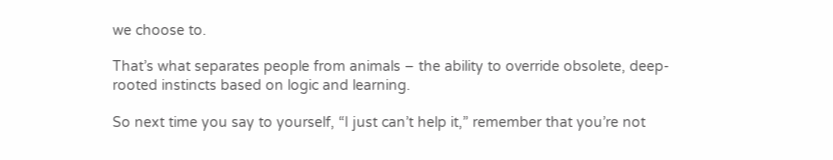we choose to.

That’s what separates people from animals – the ability to override obsolete, deep-rooted instincts based on logic and learning.

So next time you say to yourself, “I just can’t help it,” remember that you’re not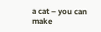a cat – you can make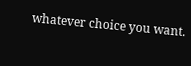whatever choice you want.